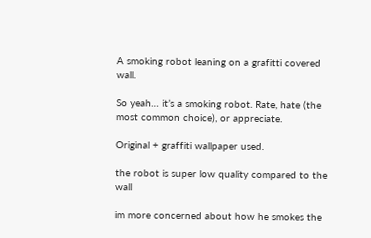A smoking robot leaning on a grafitti covered wall.

So yeah… it’s a smoking robot. Rate, hate (the most common choice), or appreciate.

Original + graffiti wallpaper used.

the robot is super low quality compared to the wall

im more concerned about how he smokes the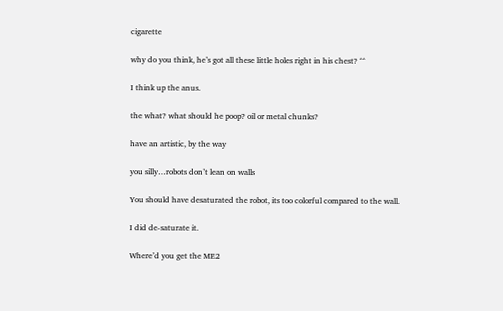cigarette

why do you think, he’s got all these little holes right in his chest? ^^

I think up the anus.

the what? what should he poop? oil or metal chunks?

have an artistic, by the way

you silly…robots don’t lean on walls

You should have desaturated the robot, its too colorful compared to the wall.

I did de-saturate it.

Where’d you get the ME2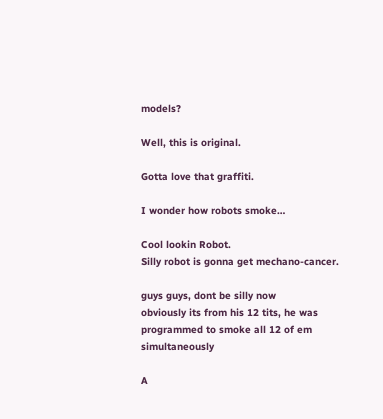models?

Well, this is original.

Gotta love that graffiti.

I wonder how robots smoke…

Cool lookin Robot.
Silly robot is gonna get mechano-cancer.

guys guys, dont be silly now
obviously its from his 12 tits, he was programmed to smoke all 12 of em simultaneously

A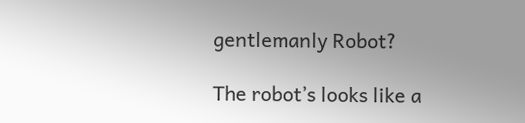gentlemanly Robot?

The robot’s looks like a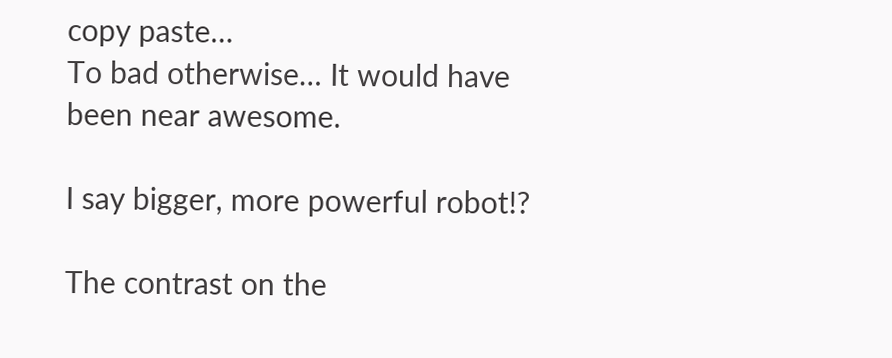copy paste…
To bad otherwise… It would have been near awesome.

I say bigger, more powerful robot!?

The contrast on the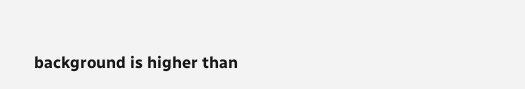background is higher than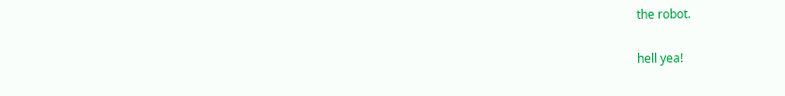the robot.

hell yea!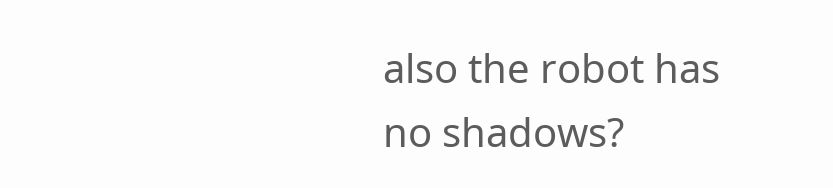also the robot has no shadows?